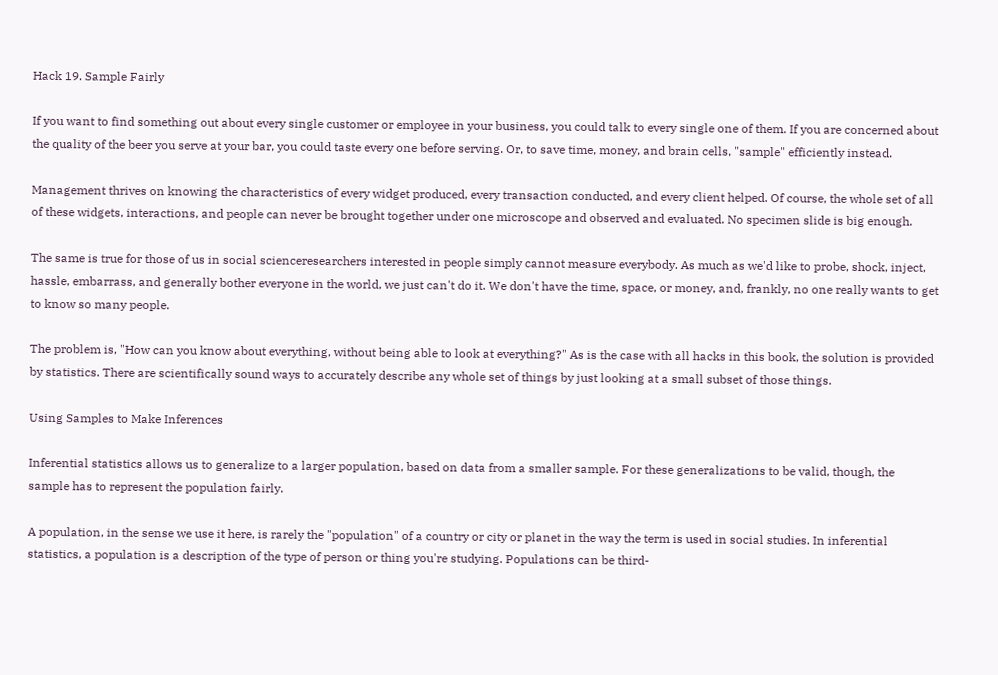Hack 19. Sample Fairly

If you want to find something out about every single customer or employee in your business, you could talk to every single one of them. If you are concerned about the quality of the beer you serve at your bar, you could taste every one before serving. Or, to save time, money, and brain cells, "sample" efficiently instead.

Management thrives on knowing the characteristics of every widget produced, every transaction conducted, and every client helped. Of course, the whole set of all of these widgets, interactions, and people can never be brought together under one microscope and observed and evaluated. No specimen slide is big enough.

The same is true for those of us in social scienceresearchers interested in people simply cannot measure everybody. As much as we'd like to probe, shock, inject, hassle, embarrass, and generally bother everyone in the world, we just can't do it. We don't have the time, space, or money, and, frankly, no one really wants to get to know so many people.

The problem is, "How can you know about everything, without being able to look at everything?" As is the case with all hacks in this book, the solution is provided by statistics. There are scientifically sound ways to accurately describe any whole set of things by just looking at a small subset of those things.

Using Samples to Make Inferences

Inferential statistics allows us to generalize to a larger population, based on data from a smaller sample. For these generalizations to be valid, though, the sample has to represent the population fairly.

A population, in the sense we use it here, is rarely the "population" of a country or city or planet in the way the term is used in social studies. In inferential statistics, a population is a description of the type of person or thing you're studying. Populations can be third-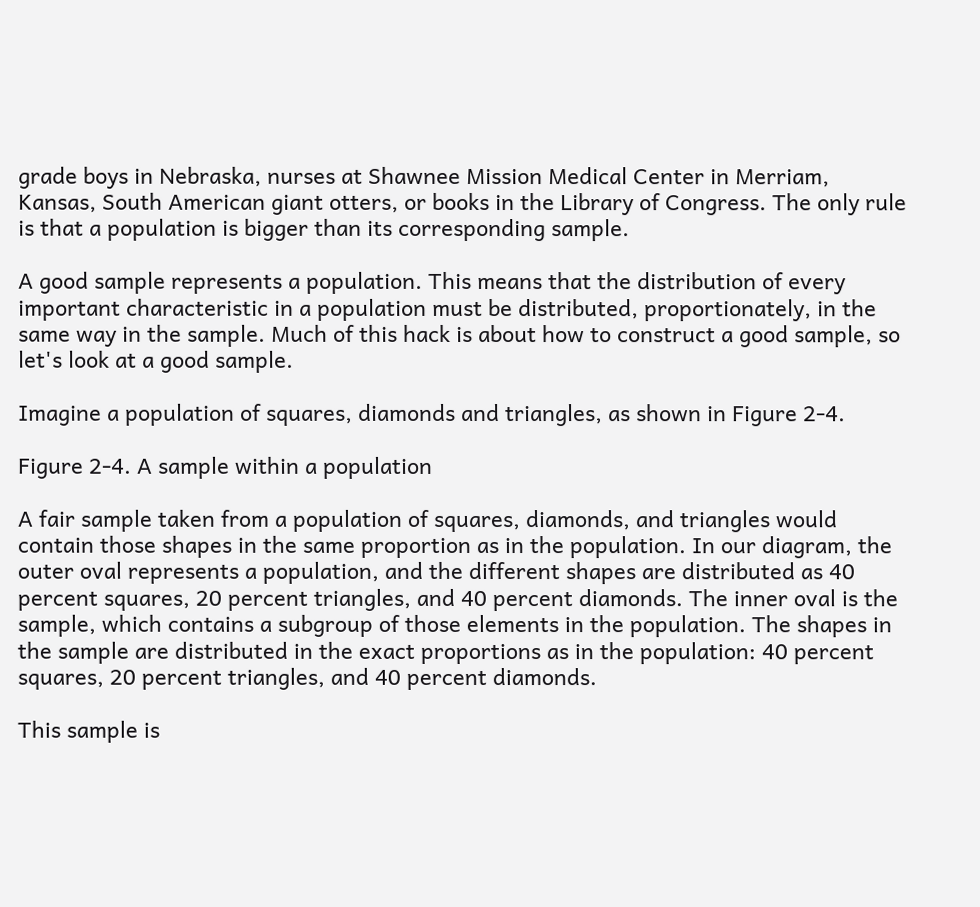grade boys in Nebraska, nurses at Shawnee Mission Medical Center in Merriam, Kansas, South American giant otters, or books in the Library of Congress. The only rule is that a population is bigger than its corresponding sample.

A good sample represents a population. This means that the distribution of every important characteristic in a population must be distributed, proportionately, in the same way in the sample. Much of this hack is about how to construct a good sample, so let's look at a good sample.

Imagine a population of squares, diamonds and triangles, as shown in Figure 2-4.

Figure 2-4. A sample within a population

A fair sample taken from a population of squares, diamonds, and triangles would contain those shapes in the same proportion as in the population. In our diagram, the outer oval represents a population, and the different shapes are distributed as 40 percent squares, 20 percent triangles, and 40 percent diamonds. The inner oval is the sample, which contains a subgroup of those elements in the population. The shapes in the sample are distributed in the exact proportions as in the population: 40 percent squares, 20 percent triangles, and 40 percent diamonds.

This sample is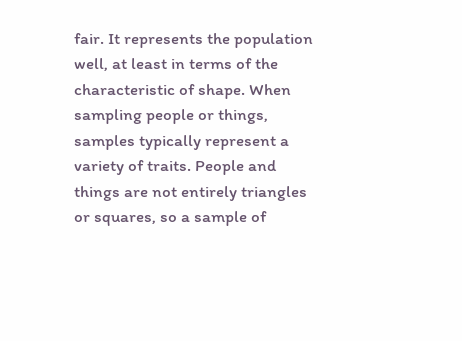fair. It represents the population well, at least in terms of the characteristic of shape. When sampling people or things, samples typically represent a variety of traits. People and things are not entirely triangles or squares, so a sample of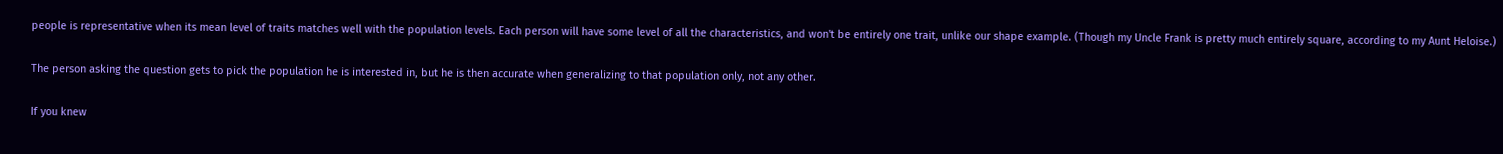people is representative when its mean level of traits matches well with the population levels. Each person will have some level of all the characteristics, and won't be entirely one trait, unlike our shape example. (Though my Uncle Frank is pretty much entirely square, according to my Aunt Heloise.)

The person asking the question gets to pick the population he is interested in, but he is then accurate when generalizing to that population only, not any other.

If you knew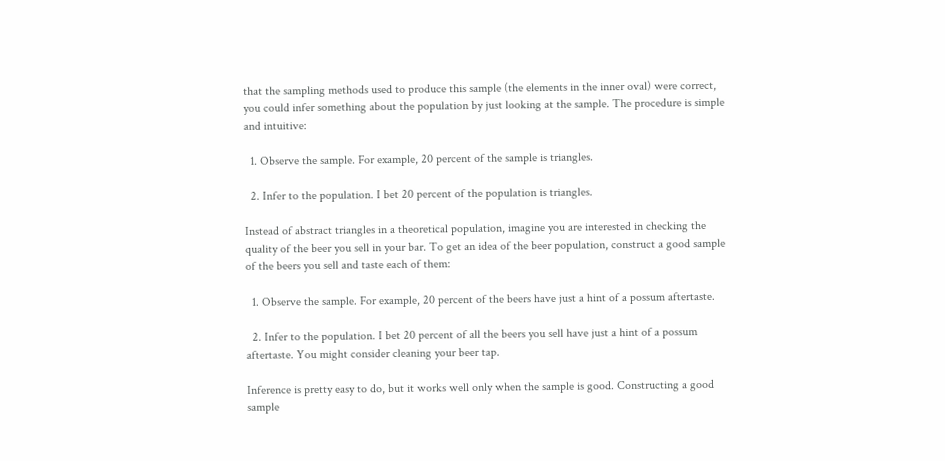that the sampling methods used to produce this sample (the elements in the inner oval) were correct, you could infer something about the population by just looking at the sample. The procedure is simple and intuitive:

  1. Observe the sample. For example, 20 percent of the sample is triangles.

  2. Infer to the population. I bet 20 percent of the population is triangles.

Instead of abstract triangles in a theoretical population, imagine you are interested in checking the quality of the beer you sell in your bar. To get an idea of the beer population, construct a good sample of the beers you sell and taste each of them:

  1. Observe the sample. For example, 20 percent of the beers have just a hint of a possum aftertaste.

  2. Infer to the population. I bet 20 percent of all the beers you sell have just a hint of a possum aftertaste. You might consider cleaning your beer tap.

Inference is pretty easy to do, but it works well only when the sample is good. Constructing a good sample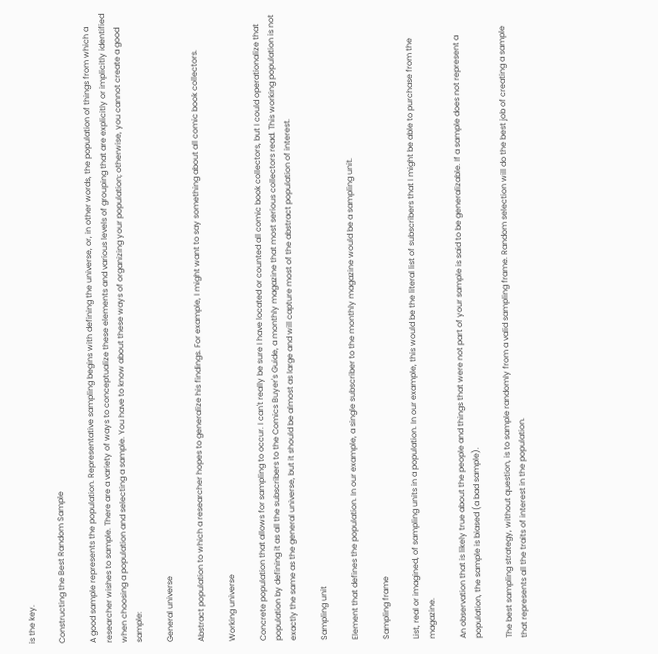is the key.

Constructing the Best Random Sample

A good sample represents the population. Representative sampling begins with defining the universe, or, in other words, the population of things from which a researcher wishes to sample. There are a variety of ways to conceptualize these elements and various levels of grouping that are explicitly or implicitly identified when choosing a population and selecting a sample. You have to know about these ways of organizing your population; otherwise, you cannot create a good sample:

General universe

Abstract population to which a researcher hopes to generalize his findings. For example, I might want to say something about all comic book collectors.

Working universe

Concrete population that allows for sampling to occur. I can't really be sure I have located or counted all comic book collectors, but I could operationalize that population by defining it as all the subscribers to the Comics Buyer's Guide, a monthly magazine that most serious collectors read. This working population is not exactly the same as the general universe, but it should be almost as large and will capture most of the abstract population of interest.

Sampling unit

Element that defines the population. In our example, a single subscriber to the monthly magazine would be a sampling unit.

Sampling frame

List, real or imagined, of sampling units in a population. In our example, this would be the literal list of subscribers that I might be able to purchase from the magazine.

An observation that is likely true about the people and things that were not part of your sample is said to be generalizable. If a sample does not represent a population, the sample is biased (a bad sample).

The best sampling strategy, without question, is to sample randomly from a valid sampling frame. Random selection will do the best job of creating a sample that represents all the traits of interest in the population.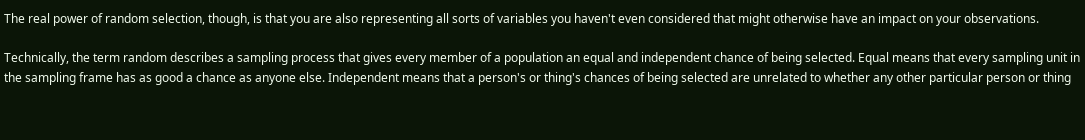The real power of random selection, though, is that you are also representing all sorts of variables you haven't even considered that might otherwise have an impact on your observations.

Technically, the term random describes a sampling process that gives every member of a population an equal and independent chance of being selected. Equal means that every sampling unit in the sampling frame has as good a chance as anyone else. Independent means that a person's or thing's chances of being selected are unrelated to whether any other particular person or thing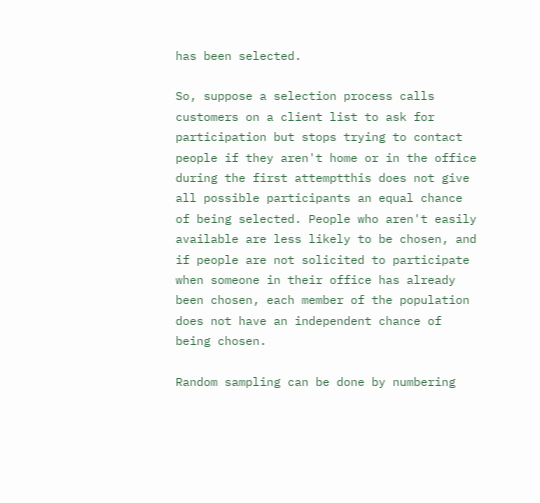has been selected.

So, suppose a selection process calls customers on a client list to ask for participation but stops trying to contact people if they aren't home or in the office during the first attemptthis does not give all possible participants an equal chance of being selected. People who aren't easily available are less likely to be chosen, and if people are not solicited to participate when someone in their office has already been chosen, each member of the population does not have an independent chance of being chosen.

Random sampling can be done by numbering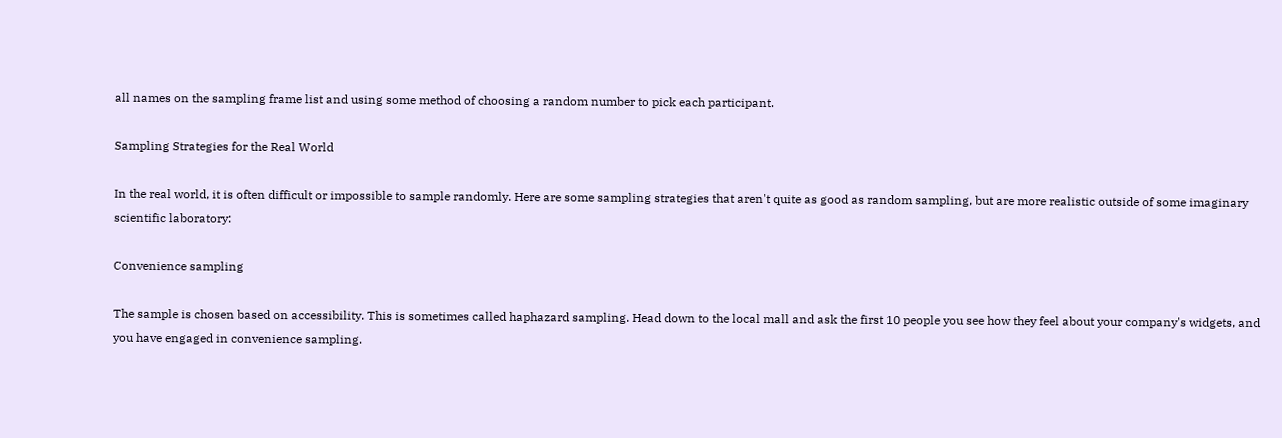all names on the sampling frame list and using some method of choosing a random number to pick each participant.

Sampling Strategies for the Real World

In the real world, it is often difficult or impossible to sample randomly. Here are some sampling strategies that aren't quite as good as random sampling, but are more realistic outside of some imaginary scientific laboratory:

Convenience sampling

The sample is chosen based on accessibility. This is sometimes called haphazard sampling. Head down to the local mall and ask the first 10 people you see how they feel about your company's widgets, and you have engaged in convenience sampling.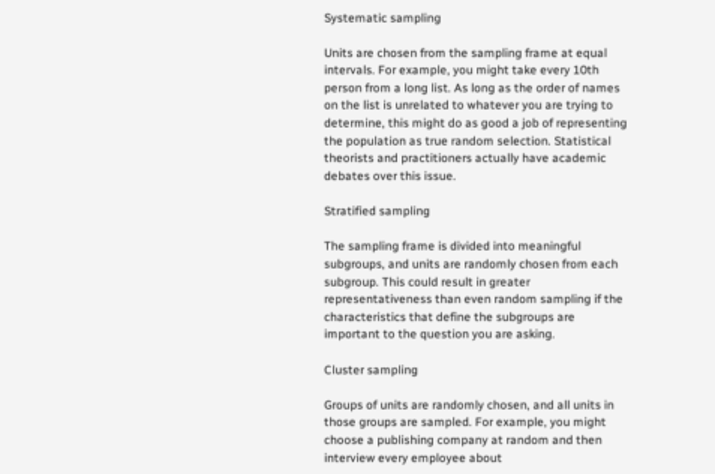Systematic sampling

Units are chosen from the sampling frame at equal intervals. For example, you might take every 10th person from a long list. As long as the order of names on the list is unrelated to whatever you are trying to determine, this might do as good a job of representing the population as true random selection. Statistical theorists and practitioners actually have academic debates over this issue.

Stratified sampling

The sampling frame is divided into meaningful subgroups, and units are randomly chosen from each subgroup. This could result in greater representativeness than even random sampling if the characteristics that define the subgroups are important to the question you are asking.

Cluster sampling

Groups of units are randomly chosen, and all units in those groups are sampled. For example, you might choose a publishing company at random and then interview every employee about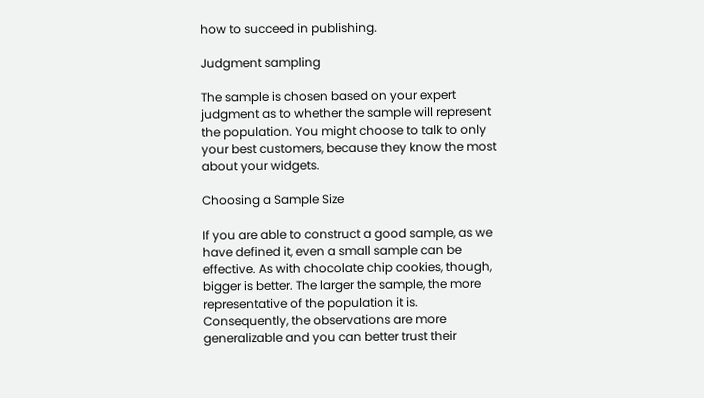how to succeed in publishing.

Judgment sampling

The sample is chosen based on your expert judgment as to whether the sample will represent the population. You might choose to talk to only your best customers, because they know the most about your widgets.

Choosing a Sample Size

If you are able to construct a good sample, as we have defined it, even a small sample can be effective. As with chocolate chip cookies, though, bigger is better. The larger the sample, the more representative of the population it is. Consequently, the observations are more generalizable and you can better trust their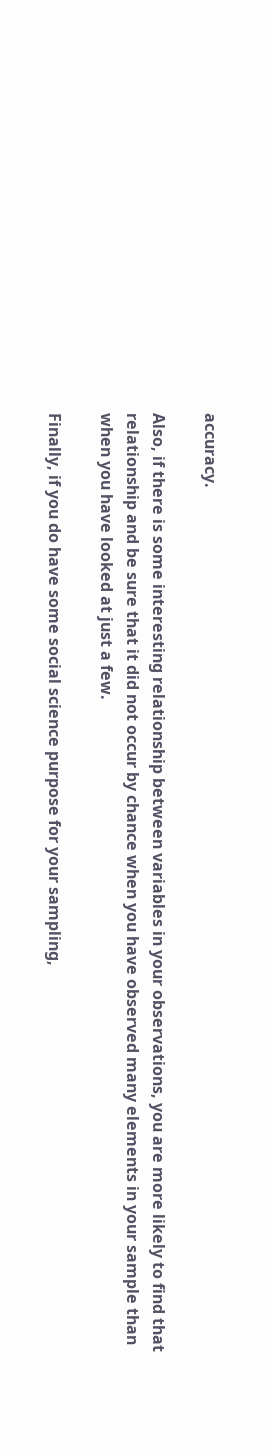accuracy.

Also, if there is some interesting relationship between variables in your observations, you are more likely to find that relationship and be sure that it did not occur by chance when you have observed many elements in your sample than when you have looked at just a few.

Finally, if you do have some social science purpose for your sampling,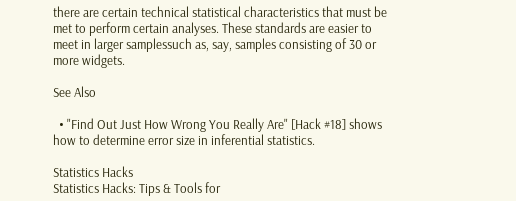there are certain technical statistical characteristics that must be met to perform certain analyses. These standards are easier to meet in larger samplessuch as, say, samples consisting of 30 or more widgets.

See Also

  • "Find Out Just How Wrong You Really Are" [Hack #18] shows how to determine error size in inferential statistics.

Statistics Hacks
Statistics Hacks: Tips & Tools for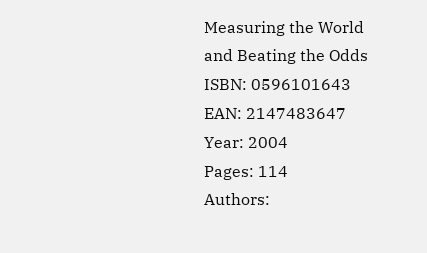Measuring the World and Beating the Odds
ISBN: 0596101643
EAN: 2147483647
Year: 2004
Pages: 114
Authors: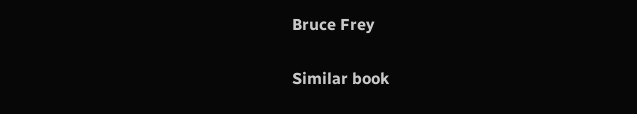Bruce Frey

Similar book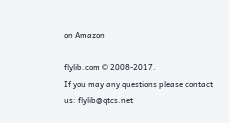on Amazon

flylib.com © 2008-2017.
If you may any questions please contact us: flylib@qtcs.net